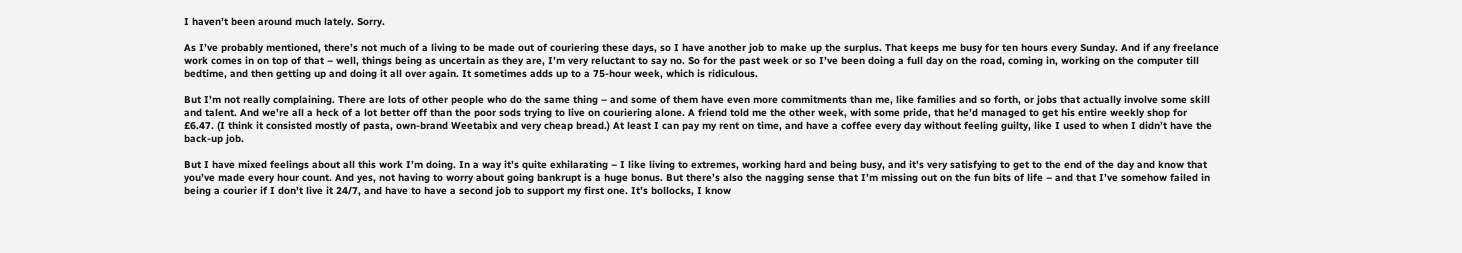I haven’t been around much lately. Sorry.

As I’ve probably mentioned, there’s not much of a living to be made out of couriering these days, so I have another job to make up the surplus. That keeps me busy for ten hours every Sunday. And if any freelance work comes in on top of that – well, things being as uncertain as they are, I’m very reluctant to say no. So for the past week or so I’ve been doing a full day on the road, coming in, working on the computer till bedtime, and then getting up and doing it all over again. It sometimes adds up to a 75-hour week, which is ridiculous.

But I’m not really complaining. There are lots of other people who do the same thing – and some of them have even more commitments than me, like families and so forth, or jobs that actually involve some skill and talent. And we’re all a heck of a lot better off than the poor sods trying to live on couriering alone. A friend told me the other week, with some pride, that he’d managed to get his entire weekly shop for £6.47. (I think it consisted mostly of pasta, own-brand Weetabix and very cheap bread.) At least I can pay my rent on time, and have a coffee every day without feeling guilty, like I used to when I didn’t have the back-up job.

But I have mixed feelings about all this work I’m doing. In a way it’s quite exhilarating – I like living to extremes, working hard and being busy, and it’s very satisfying to get to the end of the day and know that you’ve made every hour count. And yes, not having to worry about going bankrupt is a huge bonus. But there’s also the nagging sense that I’m missing out on the fun bits of life – and that I’ve somehow failed in being a courier if I don’t live it 24/7, and have to have a second job to support my first one. It’s bollocks, I know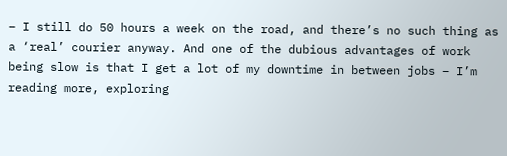– I still do 50 hours a week on the road, and there’s no such thing as a ‘real’ courier anyway. And one of the dubious advantages of work being slow is that I get a lot of my downtime in between jobs – I’m reading more, exploring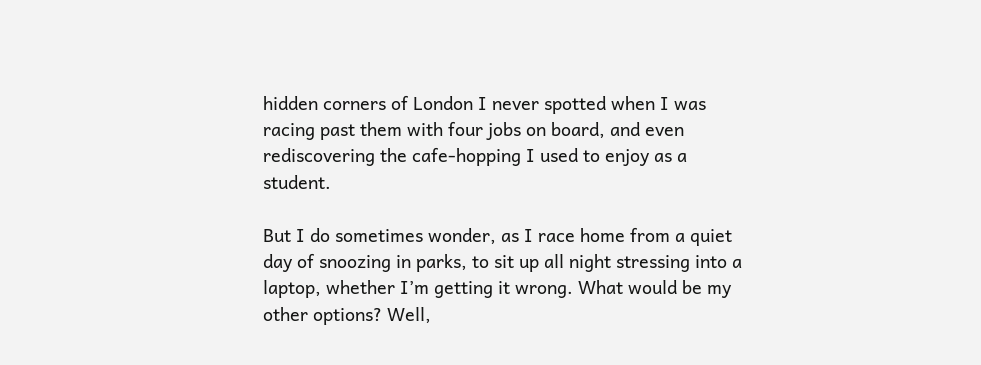hidden corners of London I never spotted when I was racing past them with four jobs on board, and even rediscovering the cafe-hopping I used to enjoy as a student.

But I do sometimes wonder, as I race home from a quiet day of snoozing in parks, to sit up all night stressing into a laptop, whether I’m getting it wrong. What would be my other options? Well,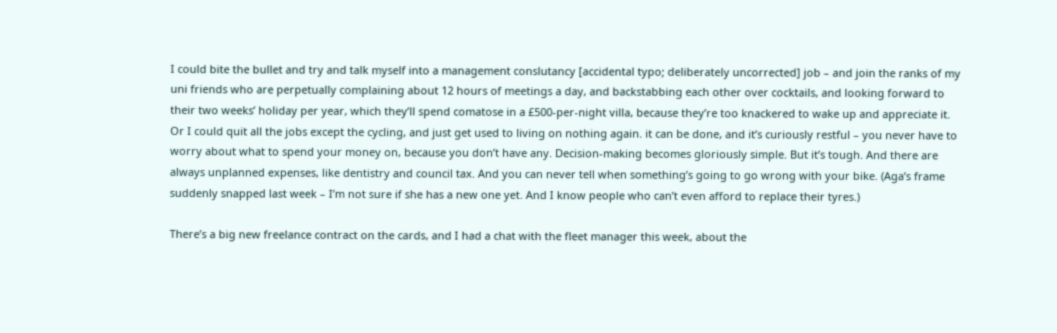I could bite the bullet and try and talk myself into a management conslutancy [accidental typo; deliberately uncorrected] job – and join the ranks of my uni friends who are perpetually complaining about 12 hours of meetings a day, and backstabbing each other over cocktails, and looking forward to their two weeks’ holiday per year, which they’ll spend comatose in a £500-per-night villa, because they’re too knackered to wake up and appreciate it. Or I could quit all the jobs except the cycling, and just get used to living on nothing again. it can be done, and it’s curiously restful – you never have to worry about what to spend your money on, because you don’t have any. Decision-making becomes gloriously simple. But it’s tough. And there are always unplanned expenses, like dentistry and council tax. And you can never tell when something’s going to go wrong with your bike. (Aga’s frame suddenly snapped last week – I’m not sure if she has a new one yet. And I know people who can’t even afford to replace their tyres.)

There’s a big new freelance contract on the cards, and I had a chat with the fleet manager this week, about the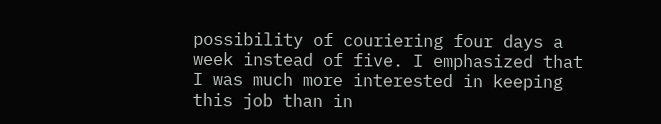possibility of couriering four days a week instead of five. I emphasized that I was much more interested in keeping this job than in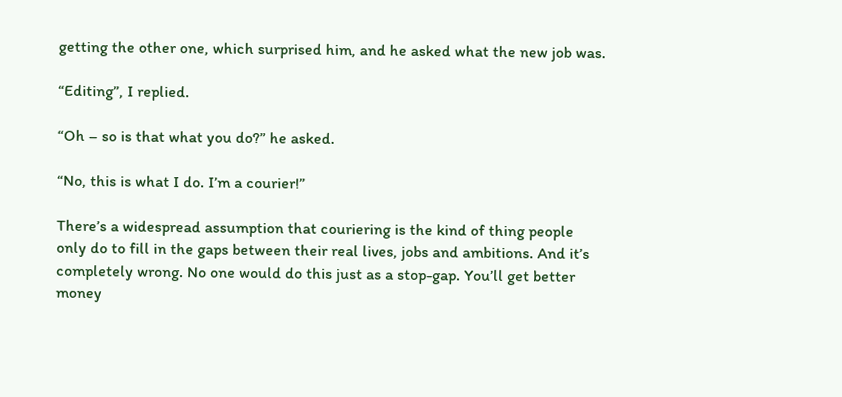getting the other one, which surprised him, and he asked what the new job was.

“Editing”, I replied.

“Oh – so is that what you do?” he asked.

“No, this is what I do. I’m a courier!”

There’s a widespread assumption that couriering is the kind of thing people only do to fill in the gaps between their real lives, jobs and ambitions. And it’s completely wrong. No one would do this just as a stop-gap. You’ll get better money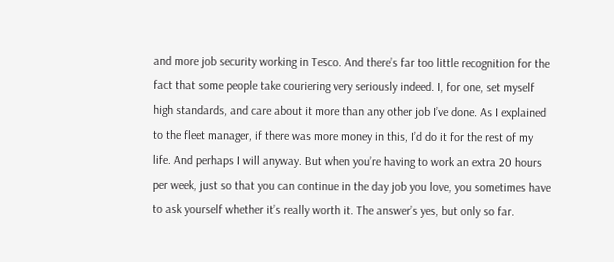and more job security working in Tesco. And there’s far too little recognition for the fact that some people take couriering very seriously indeed. I, for one, set myself high standards, and care about it more than any other job I’ve done. As I explained to the fleet manager, if there was more money in this, I’d do it for the rest of my life. And perhaps I will anyway. But when you’re having to work an extra 20 hours per week, just so that you can continue in the day job you love, you sometimes have to ask yourself whether it’s really worth it. The answer’s yes, but only so far.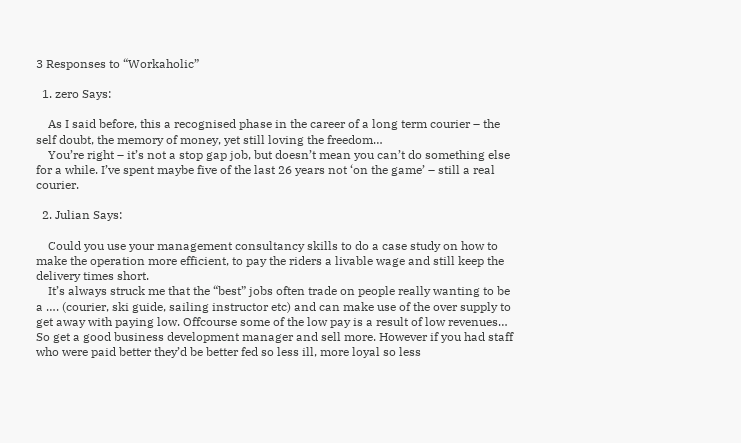3 Responses to “Workaholic”

  1. zero Says:

    As I said before, this a recognised phase in the career of a long term courier – the self doubt, the memory of money, yet still loving the freedom…
    You’re right – it’s not a stop gap job, but doesn’t mean you can’t do something else for a while. I’ve spent maybe five of the last 26 years not ‘on the game’ – still a real courier.

  2. Julian Says:

    Could you use your management consultancy skills to do a case study on how to make the operation more efficient, to pay the riders a livable wage and still keep the delivery times short.
    It’s always struck me that the “best” jobs often trade on people really wanting to be a …. (courier, ski guide, sailing instructor etc) and can make use of the over supply to get away with paying low. Offcourse some of the low pay is a result of low revenues… So get a good business development manager and sell more. However if you had staff who were paid better they’d be better fed so less ill, more loyal so less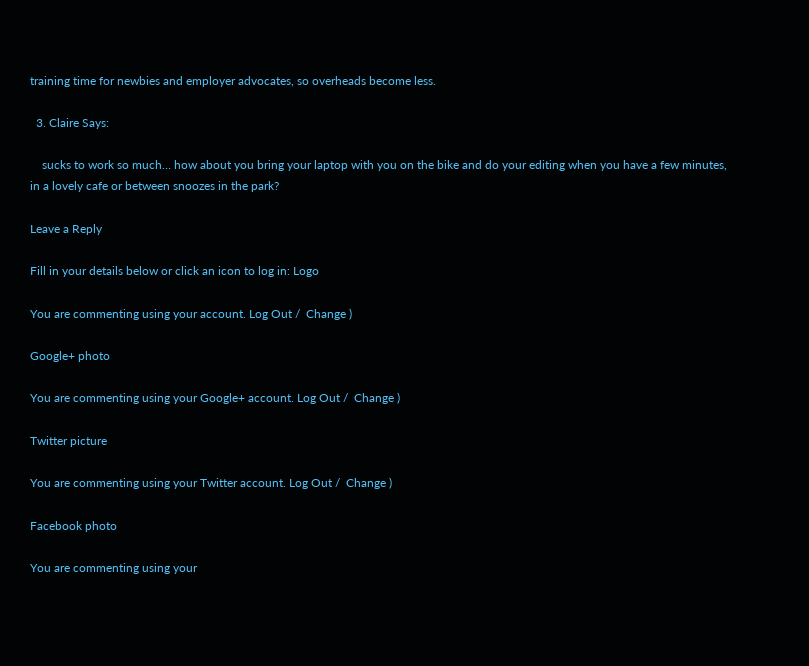training time for newbies and employer advocates, so overheads become less.

  3. Claire Says:

    sucks to work so much… how about you bring your laptop with you on the bike and do your editing when you have a few minutes, in a lovely cafe or between snoozes in the park?

Leave a Reply

Fill in your details below or click an icon to log in: Logo

You are commenting using your account. Log Out /  Change )

Google+ photo

You are commenting using your Google+ account. Log Out /  Change )

Twitter picture

You are commenting using your Twitter account. Log Out /  Change )

Facebook photo

You are commenting using your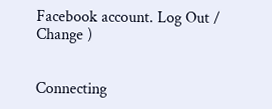Facebook account. Log Out /  Change )


Connecting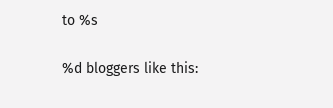to %s

%d bloggers like this: